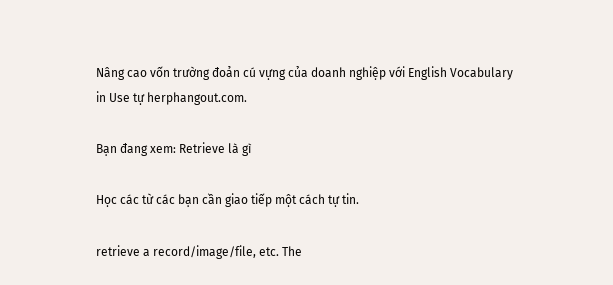Nâng cao vốn trường đoản cú vựng của doanh nghiệp với English Vocabulary in Use tự herphangout.com.

Bạn đang xem: Retrieve là gì

Học các từ các bạn cần giao tiếp một cách tự tin.

retrieve a record/image/file, etc. The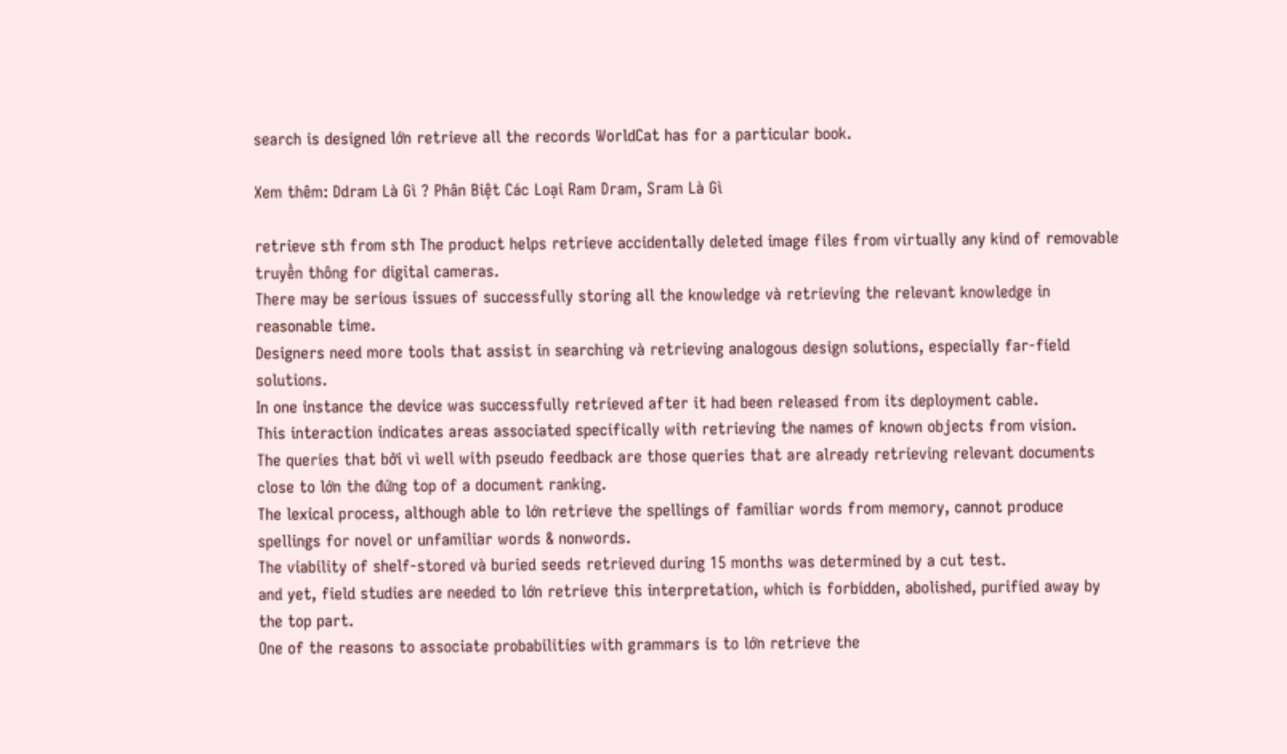search is designed lớn retrieve all the records WorldCat has for a particular book.

Xem thêm: Ddram Là Gì ? Phân Biệt Các Loại Ram Dram, Sram Là Gì

retrieve sth from sth The product helps retrieve accidentally deleted image files from virtually any kind of removable truyền thông for digital cameras.
There may be serious issues of successfully storing all the knowledge và retrieving the relevant knowledge in reasonable time.
Designers need more tools that assist in searching và retrieving analogous design solutions, especially far-field solutions.
In one instance the device was successfully retrieved after it had been released from its deployment cable.
This interaction indicates areas associated specifically with retrieving the names of known objects from vision.
The queries that bởi vì well with pseudo feedback are those queries that are already retrieving relevant documents close to lớn the đứng top of a document ranking.
The lexical process, although able to lớn retrieve the spellings of familiar words from memory, cannot produce spellings for novel or unfamiliar words & nonwords.
The viability of shelf-stored và buried seeds retrieved during 15 months was determined by a cut test.
and yet, field studies are needed to lớn retrieve this interpretation, which is forbidden, abolished, purified away by the top part.
One of the reasons to associate probabilities with grammars is to lớn retrieve the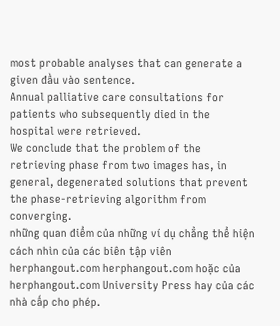most probable analyses that can generate a given đầu vào sentence.
Annual palliative care consultations for patients who subsequently died in the hospital were retrieved.
We conclude that the problem of the retrieving phase from two images has, in general, degenerated solutions that prevent the phase-retrieving algorithm from converging.
những quan điểm của những ví dụ chẳng thể hiện cách nhìn của các biên tập viên herphangout.com herphangout.com hoặc của herphangout.com University Press hay của các nhà cấp cho phép.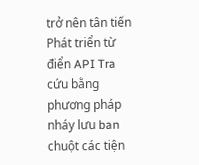trở nên tân tiến Phát triển từ điển API Tra cứu bằng phương pháp nháy lưu ban chuột các tiện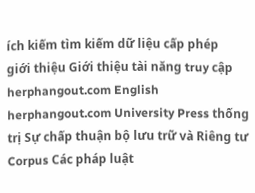ích kiếm tìm kiếm dữ liệu cấp phép
giới thiệu Giới thiệu tài năng truy cập herphangout.com English herphangout.com University Press thống trị Sự chấp thuận bộ lưu trữ và Riêng tư Corpus Các pháp luật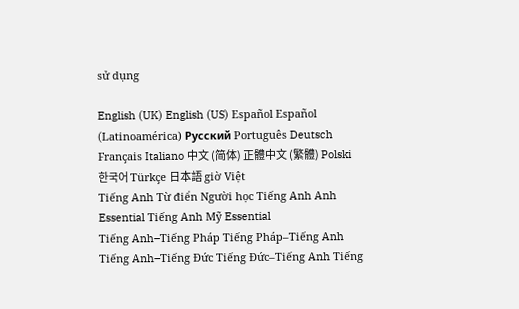sử dụng

English (UK) English (US) Español Español (Latinoamérica) Русский Português Deutsch Français Italiano 中文 (简体) 正體中文 (繁體) Polski 한국어 Türkçe 日本語 giờ Việt
Tiếng Anh Từ điển Người học Tiếng Anh Anh Essential Tiếng Anh Mỹ Essential
Tiếng Anh–Tiếng Pháp Tiếng Pháp–Tiếng Anh Tiếng Anh–Tiếng Đức Tiếng Đức–Tiếng Anh Tiếng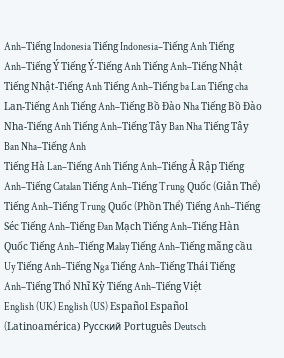Anh–Tiếng Indonesia Tiếng Indonesia–Tiếng Anh Tiếng Anh–Tiếng Ý Tiếng Ý-Tiếng Anh Tiếng Anh–Tiếng Nhật Tiếng Nhật-Tiếng Anh Tiếng Anh–Tiếng ba Lan Tiếng cha Lan-Tiếng Anh Tiếng Anh–Tiếng Bồ Đào Nha Tiếng Bồ Đào Nha-Tiếng Anh Tiếng Anh–Tiếng Tây Ban Nha Tiếng Tây Ban Nha–Tiếng Anh
Tiếng Hà Lan–Tiếng Anh Tiếng Anh–Tiếng Ả Rập Tiếng Anh–Tiếng Catalan Tiếng Anh–Tiếng Trung Quốc (Giản Thể) Tiếng Anh–Tiếng Trung Quốc (Phồn Thể) Tiếng Anh–Tiếng Séc Tiếng Anh–Tiếng Đan Mạch Tiếng Anh–Tiếng Hàn Quốc Tiếng Anh–Tiếng Malay Tiếng Anh–Tiếng mãng cầu Uy Tiếng Anh–Tiếng Nga Tiếng Anh–Tiếng Thái Tiếng Anh–Tiếng Thổ Nhĩ Kỳ Tiếng Anh–Tiếng Việt
English (UK) English (US) Español Español (Latinoamérica) Русский Português Deutsch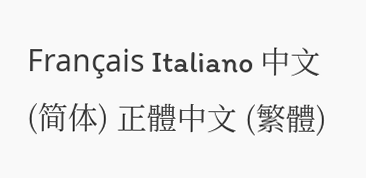Français Italiano 中文 (简体) 正體中文 (繁體)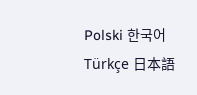Polski 한국어 Türkçe 日本語